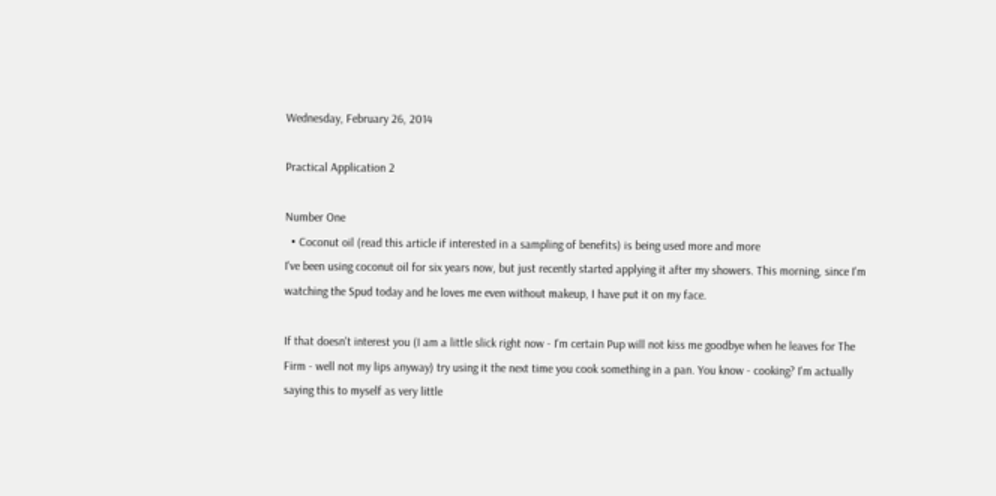Wednesday, February 26, 2014

Practical Application 2

Number One
  • Coconut oil (read this article if interested in a sampling of benefits) is being used more and more
I've been using coconut oil for six years now, but just recently started applying it after my showers. This morning, since I'm watching the Spud today and he loves me even without makeup, I have put it on my face.

If that doesn't interest you (I am a little slick right now - I'm certain Pup will not kiss me goodbye when he leaves for The Firm - well not my lips anyway) try using it the next time you cook something in a pan. You know - cooking? I'm actually saying this to myself as very little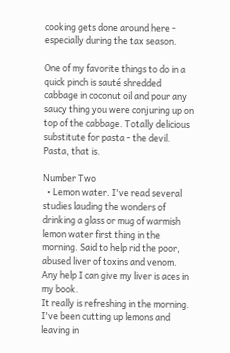cooking gets done around here - especially during the tax season.

One of my favorite things to do in a quick pinch is sauté shredded cabbage in coconut oil and pour any saucy thing you were conjuring up on top of the cabbage. Totally delicious substitute for pasta - the devil. Pasta, that is.

Number Two
  • Lemon water. I've read several studies lauding the wonders of drinking a glass or mug of warmish lemon water first thing in the morning. Said to help rid the poor, abused liver of toxins and venom. Any help I can give my liver is aces in my book.
It really is refreshing in the morning. I've been cutting up lemons and leaving in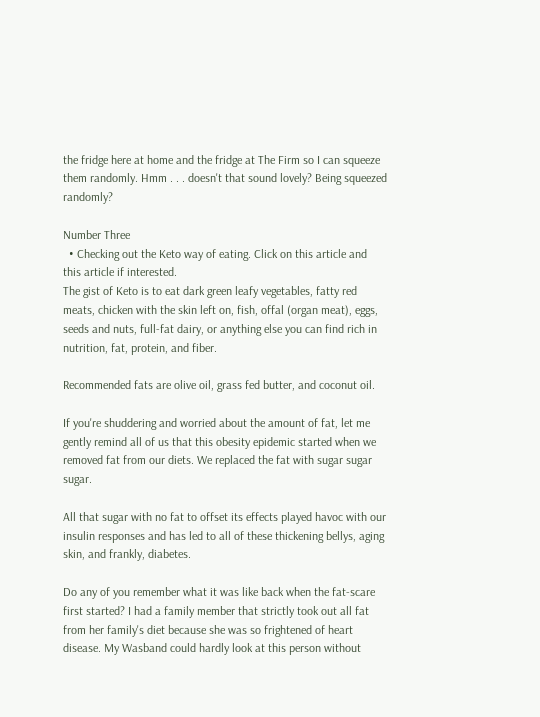the fridge here at home and the fridge at The Firm so I can squeeze them randomly. Hmm . . . doesn't that sound lovely? Being squeezed randomly?

Number Three
  • Checking out the Keto way of eating. Click on this article and this article if interested.
The gist of Keto is to eat dark green leafy vegetables, fatty red meats, chicken with the skin left on, fish, offal (organ meat), eggs, seeds and nuts, full-fat dairy, or anything else you can find rich in nutrition, fat, protein, and fiber.

Recommended fats are olive oil, grass fed butter, and coconut oil.

If you're shuddering and worried about the amount of fat, let me gently remind all of us that this obesity epidemic started when we removed fat from our diets. We replaced the fat with sugar sugar sugar.

All that sugar with no fat to offset its effects played havoc with our insulin responses and has led to all of these thickening bellys, aging skin, and frankly, diabetes.

Do any of you remember what it was like back when the fat-scare first started? I had a family member that strictly took out all fat from her family's diet because she was so frightened of heart disease. My Wasband could hardly look at this person without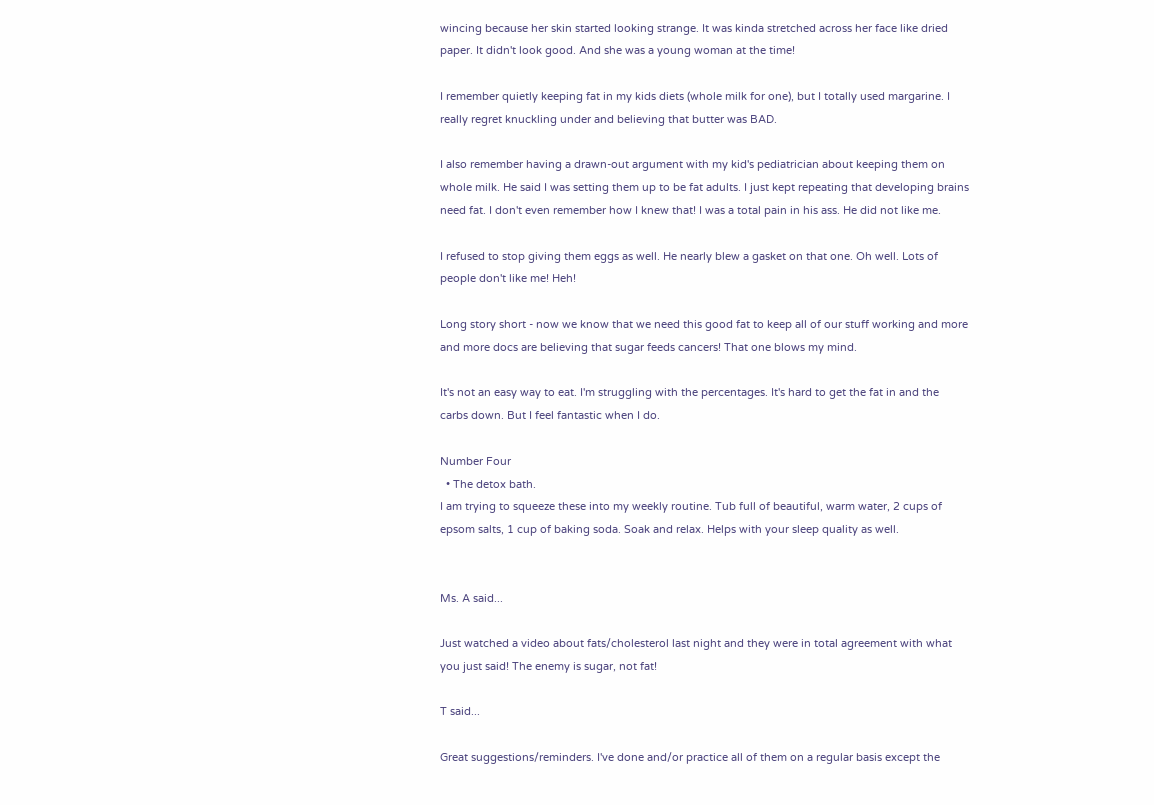wincing because her skin started looking strange. It was kinda stretched across her face like dried paper. It didn't look good. And she was a young woman at the time!

I remember quietly keeping fat in my kids diets (whole milk for one), but I totally used margarine. I really regret knuckling under and believing that butter was BAD.

I also remember having a drawn-out argument with my kid's pediatrician about keeping them on whole milk. He said I was setting them up to be fat adults. I just kept repeating that developing brains need fat. I don't even remember how I knew that! I was a total pain in his ass. He did not like me.

I refused to stop giving them eggs as well. He nearly blew a gasket on that one. Oh well. Lots of people don't like me! Heh!

Long story short - now we know that we need this good fat to keep all of our stuff working and more and more docs are believing that sugar feeds cancers! That one blows my mind.

It's not an easy way to eat. I'm struggling with the percentages. It's hard to get the fat in and the carbs down. But I feel fantastic when I do.

Number Four
  • The detox bath.
I am trying to squeeze these into my weekly routine. Tub full of beautiful, warm water, 2 cups of epsom salts, 1 cup of baking soda. Soak and relax. Helps with your sleep quality as well.


Ms. A said...

Just watched a video about fats/cholesterol last night and they were in total agreement with what you just said! The enemy is sugar, not fat!

T said...

Great suggestions/reminders. I've done and/or practice all of them on a regular basis except the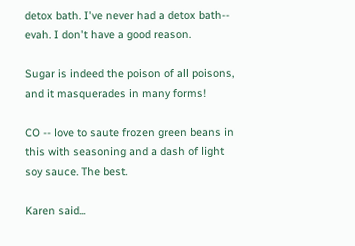detox bath. I've never had a detox bath-- evah. I don't have a good reason.

Sugar is indeed the poison of all poisons, and it masquerades in many forms!

CO -- love to saute frozen green beans in this with seasoning and a dash of light soy sauce. The best.

Karen said...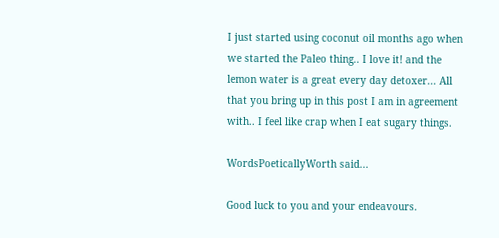I just started using coconut oil months ago when we started the Paleo thing.. I love it! and the lemon water is a great every day detoxer... All that you bring up in this post I am in agreement with.. I feel like crap when I eat sugary things.

WordsPoeticallyWorth said...

Good luck to you and your endeavours.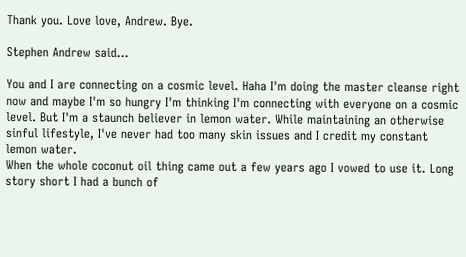Thank you. Love love, Andrew. Bye.

Stephen Andrew said...

You and I are connecting on a cosmic level. Haha I'm doing the master cleanse right now and maybe I'm so hungry I'm thinking I'm connecting with everyone on a cosmic level. But I'm a staunch believer in lemon water. While maintaining an otherwise sinful lifestyle, I've never had too many skin issues and I credit my constant lemon water.
When the whole coconut oil thing came out a few years ago I vowed to use it. Long story short I had a bunch of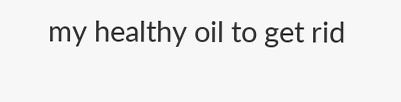my healthy oil to get rid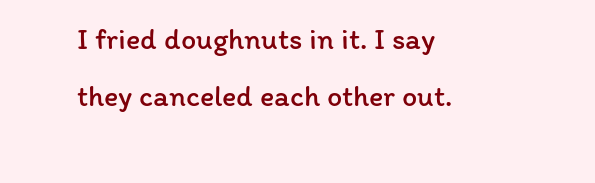I fried doughnuts in it. I say they canceled each other out.